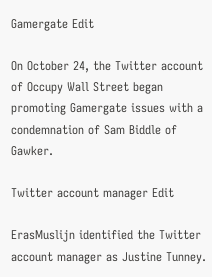Gamergate Edit

On October 24, the Twitter account of Occupy Wall Street began promoting Gamergate issues with a condemnation of Sam Biddle of Gawker.

Twitter account manager Edit

ErasMuslijn identified the Twitter account manager as Justine Tunney.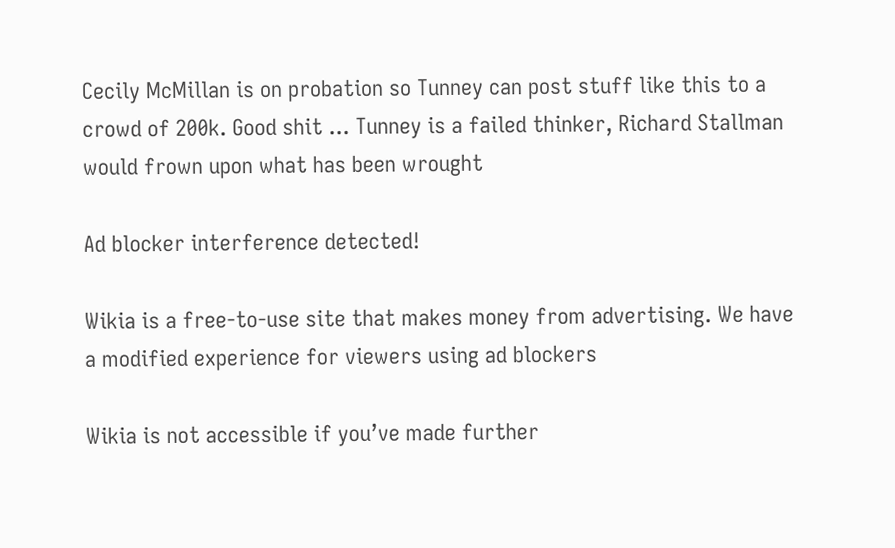Cecily McMillan is on probation so Tunney can post stuff like this to a crowd of 200k. Good shit ... Tunney is a failed thinker, Richard Stallman would frown upon what has been wrought

Ad blocker interference detected!

Wikia is a free-to-use site that makes money from advertising. We have a modified experience for viewers using ad blockers

Wikia is not accessible if you’ve made further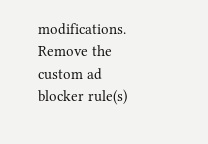modifications. Remove the custom ad blocker rule(s)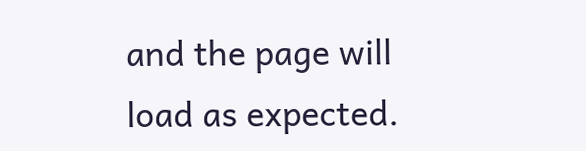and the page will load as expected.